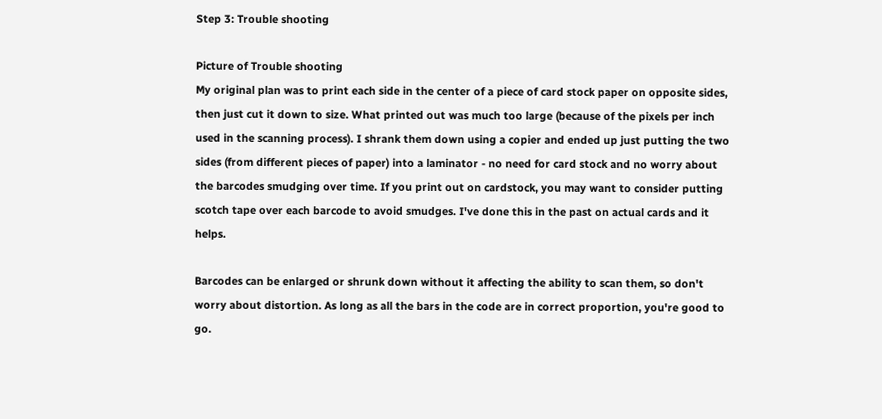Step 3: Trouble shooting

Picture of Trouble shooting
My original plan was to print each side in the center of a piece of card stock paper on opposite sides, then just cut it down to size. What printed out was much too large (because of the pixels per inch used in the scanning process). I shrank them down using a copier and ended up just putting the two sides (from different pieces of paper) into a laminator - no need for card stock and no worry about the barcodes smudging over time. If you print out on cardstock, you may want to consider putting scotch tape over each barcode to avoid smudges. I've done this in the past on actual cards and it helps.

Barcodes can be enlarged or shrunk down without it affecting the ability to scan them, so don't worry about distortion. As long as all the bars in the code are in correct proportion, you're good to go.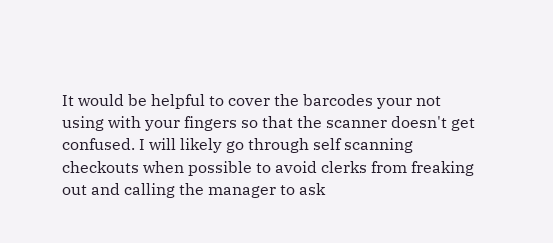It would be helpful to cover the barcodes your not using with your fingers so that the scanner doesn't get confused. I will likely go through self scanning checkouts when possible to avoid clerks from freaking out and calling the manager to ask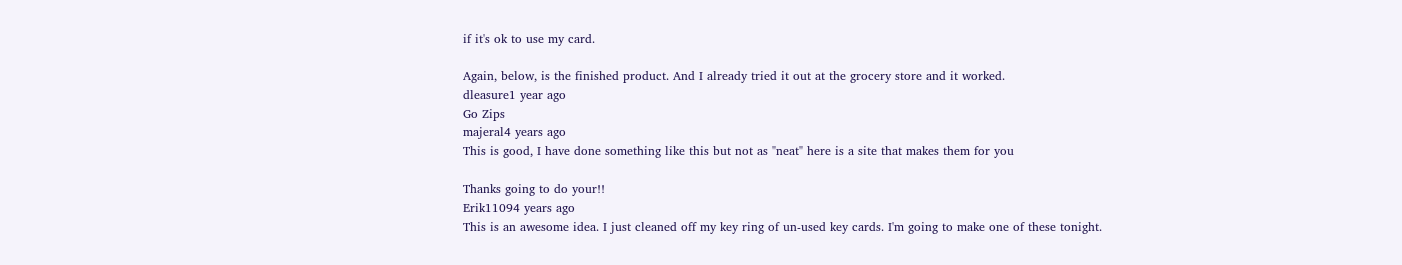if it's ok to use my card.

Again, below, is the finished product. And I already tried it out at the grocery store and it worked.
dleasure1 year ago
Go Zips
majeral4 years ago
This is good, I have done something like this but not as "neat" here is a site that makes them for you

Thanks going to do your!!
Erik11094 years ago
This is an awesome idea. I just cleaned off my key ring of un-used key cards. I'm going to make one of these tonight.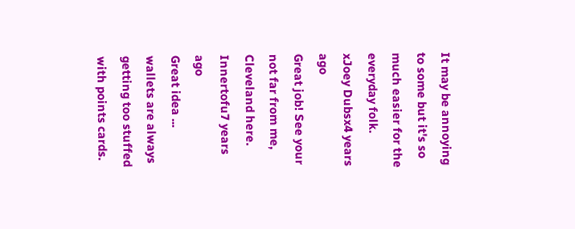It may be annoying to some but it's so much easier for the everyday folk.
xJoey Dubsx4 years ago
Great job! See your not far from me, Cleveland here.
Innertofu7 years ago
Great idea ... wallets are always getting too stuffed with points cards.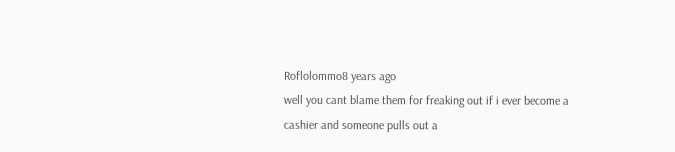Roflolommo8 years ago
well you cant blame them for freaking out if i ever become a cashier and someone pulls out a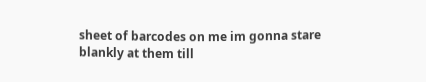sheet of barcodes on me im gonna stare blankly at them till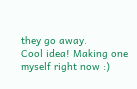they go away.
Cool idea! Making one myself right now :)